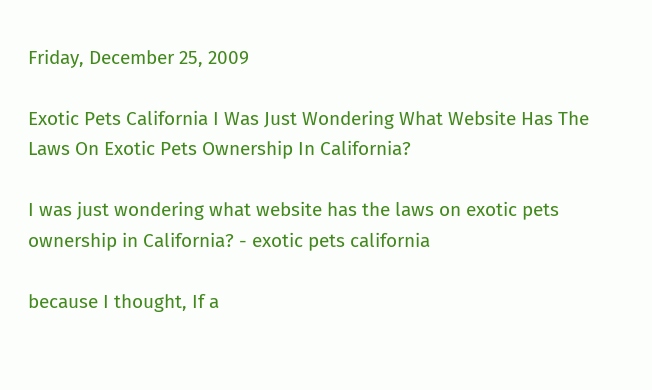Friday, December 25, 2009

Exotic Pets California I Was Just Wondering What Website Has The Laws On Exotic Pets Ownership In California?

I was just wondering what website has the laws on exotic pets ownership in California? - exotic pets california

because I thought, If a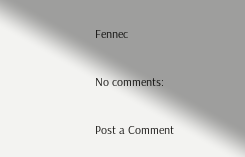Fennec

No comments:

Post a Comment